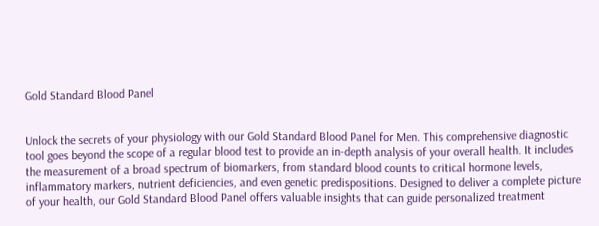Gold Standard Blood Panel


Unlock the secrets of your physiology with our Gold Standard Blood Panel for Men. This comprehensive diagnostic tool goes beyond the scope of a regular blood test to provide an in-depth analysis of your overall health. It includes the measurement of a broad spectrum of biomarkers, from standard blood counts to critical hormone levels, inflammatory markers, nutrient deficiencies, and even genetic predispositions. Designed to deliver a complete picture of your health, our Gold Standard Blood Panel offers valuable insights that can guide personalized treatment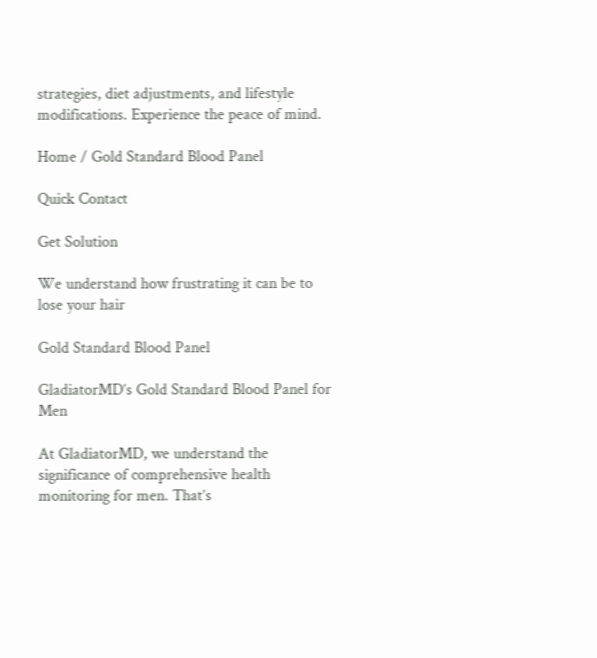strategies, diet adjustments, and lifestyle modifications. Experience the peace of mind.

Home / Gold Standard Blood Panel

Quick Contact

Get Solution

We understand how frustrating it can be to lose your hair

Gold Standard Blood Panel

GladiatorMD’s Gold Standard Blood Panel for Men

At GladiatorMD, we understand the significance of comprehensive health monitoring for men. That’s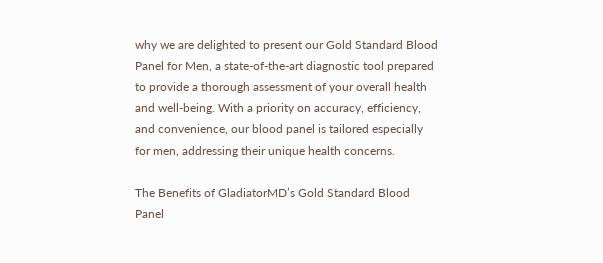why we are delighted to present our Gold Standard Blood Panel for Men, a state-of-the-art diagnostic tool prepared to provide a thorough assessment of your overall health and well-being. With a priority on accuracy, efficiency, and convenience, our blood panel is tailored especially for men, addressing their unique health concerns.

The Benefits of GladiatorMD’s Gold Standard Blood Panel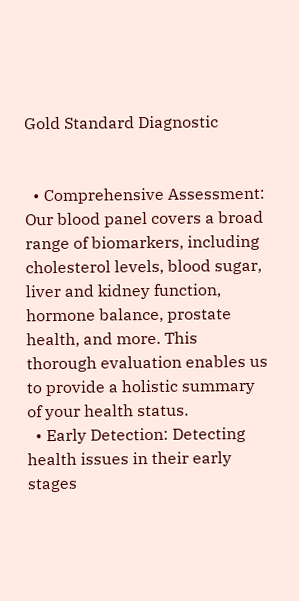Gold Standard Diagnostic


  • Comprehensive Assessment: Our blood panel covers a broad range of biomarkers, including cholesterol levels, blood sugar, liver and kidney function, hormone balance, prostate health, and more. This thorough evaluation enables us to provide a holistic summary of your health status.
  • Early Detection: Detecting health issues in their early stages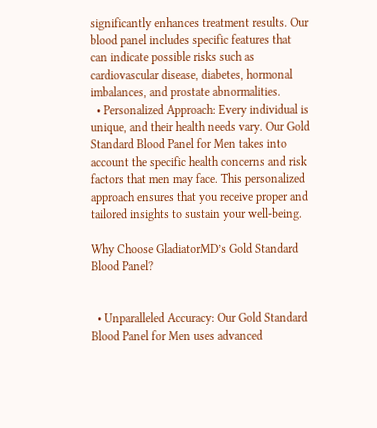significantly enhances treatment results. Our blood panel includes specific features that can indicate possible risks such as cardiovascular disease, diabetes, hormonal imbalances, and prostate abnormalities.
  • Personalized Approach: Every individual is unique, and their health needs vary. Our Gold Standard Blood Panel for Men takes into account the specific health concerns and risk factors that men may face. This personalized approach ensures that you receive proper and tailored insights to sustain your well-being.

Why Choose GladiatorMD’s Gold Standard Blood Panel?


  • Unparalleled Accuracy: Our Gold Standard Blood Panel for Men uses advanced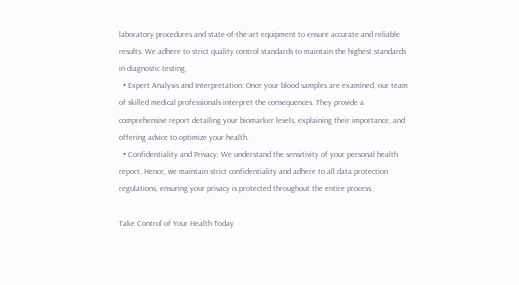laboratory procedures and state-of-the-art equipment to ensure accurate and reliable results. We adhere to strict quality control standards to maintain the highest standards in diagnostic testing.
  • Expert Analysis and Interpretation: Once your blood samples are examined, our team of skilled medical professionals interpret the consequences. They provide a comprehensive report detailing your biomarker levels, explaining their importance, and offering advice to optimize your health.
  • Confidentiality and Privacy: We understand the sensitivity of your personal health report. Hence, we maintain strict confidentiality and adhere to all data protection regulations, ensuring your privacy is protected throughout the entire process.

Take Control of Your Health Today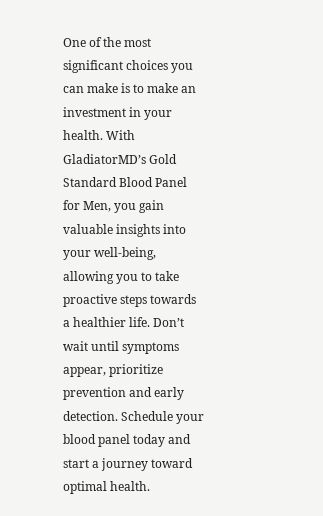One of the most significant choices you can make is to make an investment in your health. With GladiatorMD’s Gold Standard Blood Panel for Men, you gain valuable insights into your well-being, allowing you to take proactive steps towards a healthier life. Don’t wait until symptoms appear, prioritize prevention and early detection. Schedule your blood panel today and start a journey toward optimal health.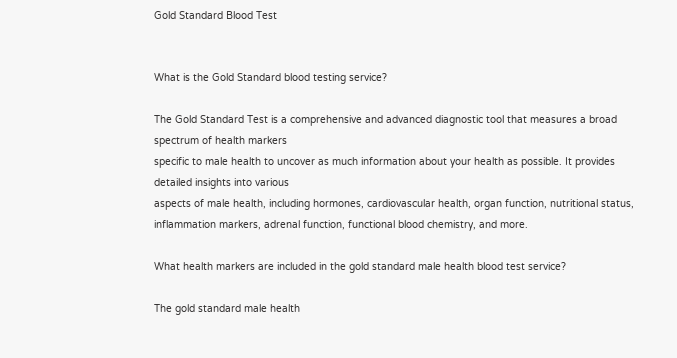Gold Standard Blood Test


What is the Gold Standard blood testing service?

The Gold Standard Test is a comprehensive and advanced diagnostic tool that measures a broad spectrum of health markers
specific to male health to uncover as much information about your health as possible. It provides detailed insights into various
aspects of male health, including hormones, cardiovascular health, organ function, nutritional status, inflammation markers, adrenal function, functional blood chemistry, and more.

What health markers are included in the gold standard male health blood test service?

The gold standard male health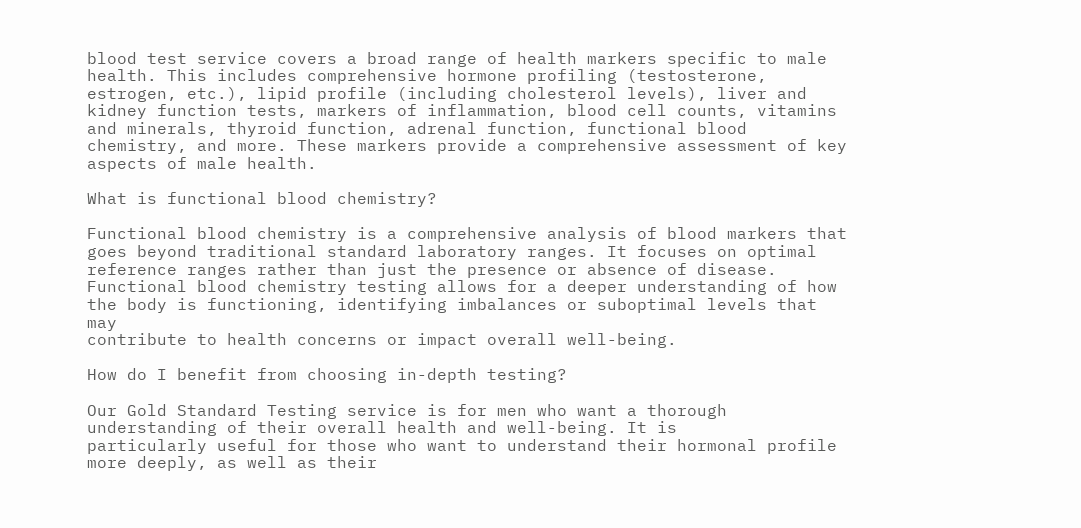blood test service covers a broad range of health markers specific to male health. This includes comprehensive hormone profiling (testosterone, estrogen, etc.), lipid profile (including cholesterol levels), liver and kidney function tests, markers of inflammation, blood cell counts, vitamins and minerals, thyroid function, adrenal function, functional blood chemistry, and more. These markers provide a comprehensive assessment of key aspects of male health.

What is functional blood chemistry?

Functional blood chemistry is a comprehensive analysis of blood markers that goes beyond traditional standard laboratory ranges. It focuses on optimal reference ranges rather than just the presence or absence of disease. Functional blood chemistry testing allows for a deeper understanding of how the body is functioning, identifying imbalances or suboptimal levels that may
contribute to health concerns or impact overall well-being.

How do I benefit from choosing in-depth testing?

Our Gold Standard Testing service is for men who want a thorough understanding of their overall health and well-being. It is
particularly useful for those who want to understand their hormonal profile more deeply, as well as their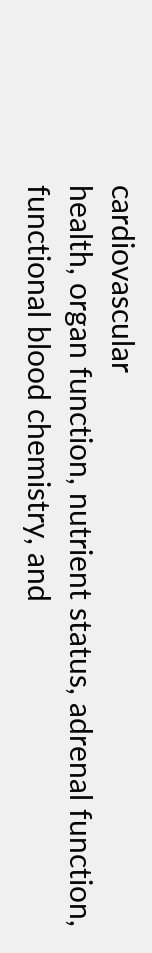cardiovascular
health, organ function, nutrient status, adrenal function, functional blood chemistry, and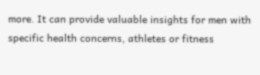more. It can provide valuable insights for men with specific health concerns, athletes or fitness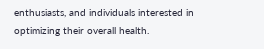enthusiasts, and individuals interested in optimizing their overall health.